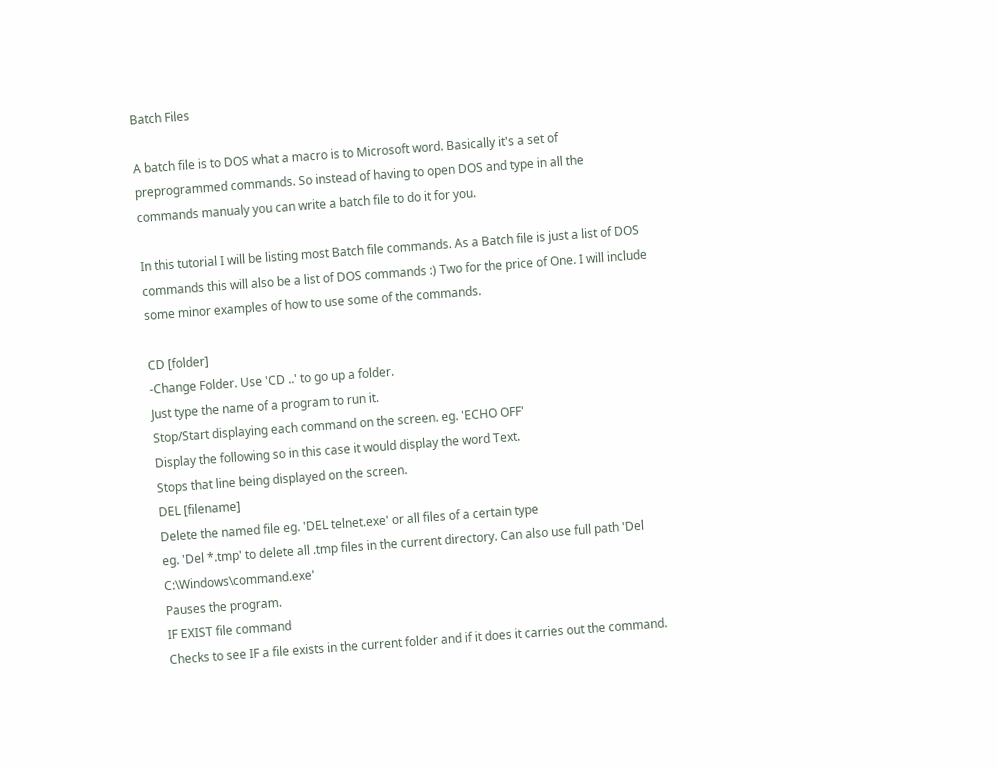Batch Files

A batch file is to DOS what a macro is to Microsoft word. Basically it's a set of preprogrammed commands. So instead of having to open DOS and type in all the commands manualy you can write a batch file to do it for you.

In this tutorial I will be listing most Batch file commands. As a Batch file is just a list of DOS commands this will also be a list of DOS commands :) Two for the price of One. I will include some minor examples of how to use some of the commands.

CD [folder]
-Change Folder. Use 'CD ..' to go up a folder.
Just type the name of a program to run it.
Stop/Start displaying each command on the screen. eg. 'ECHO OFF'
Display the following so in this case it would display the word Text.
Stops that line being displayed on the screen.
DEL [filename]
Delete the named file eg. 'DEL telnet.exe' or all files of a certain type
eg. 'Del *.tmp' to delete all .tmp files in the current directory. Can also use full path 'Del C:\Windows\command.exe'
Pauses the program.
IF EXIST file command
Checks to see IF a file exists in the current folder and if it does it carries out the command.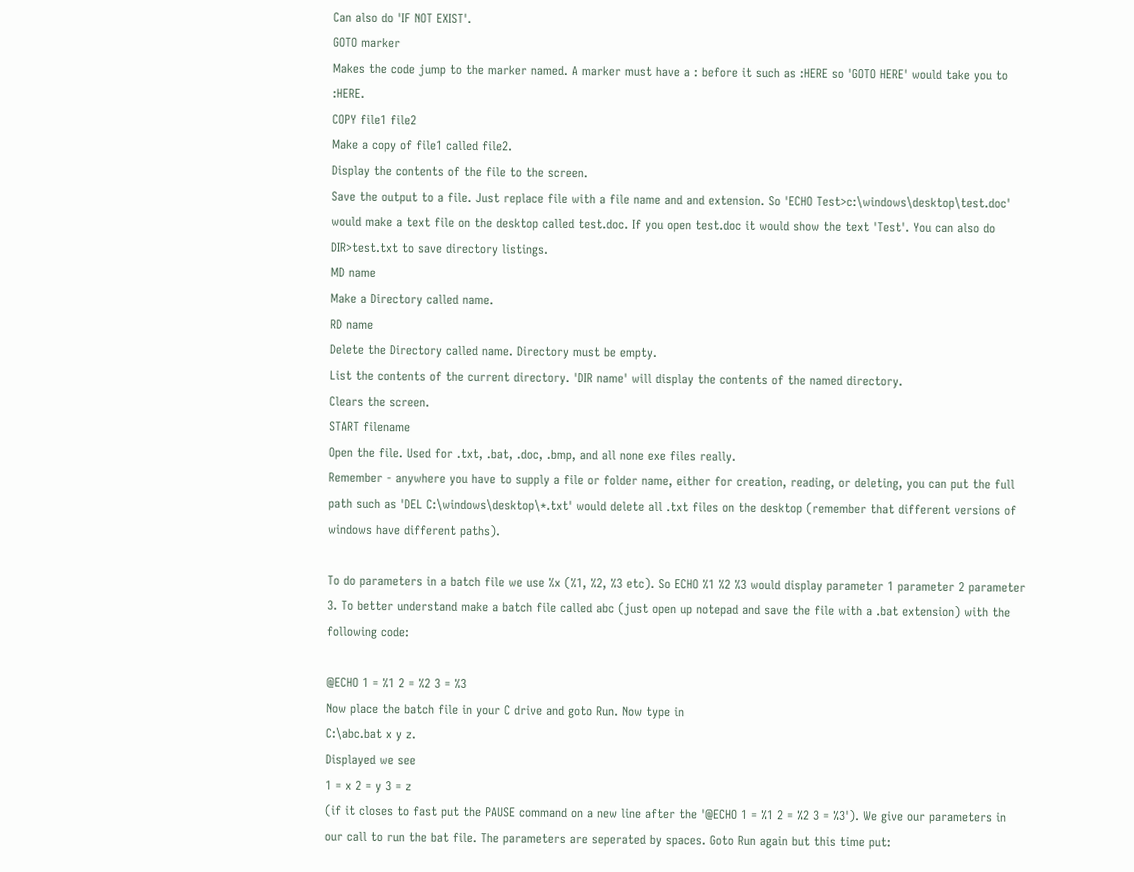Can also do 'IF NOT EXIST'.
GOTO marker
Makes the code jump to the marker named. A marker must have a : before it such as :HERE so 'GOTO HERE' would take you to :HERE.
COPY file1 file2
Make a copy of file1 called file2.
Display the contents of the file to the screen.
Save the output to a file. Just replace file with a file name and and extension. So 'ECHO Test>c:\windows\desktop\test.doc' would make a text file on the desktop called test.doc. If you open test.doc it would show the text 'Test'. You can also do DIR>test.txt to save directory listings.
MD name
Make a Directory called name.
RD name
Delete the Directory called name. Directory must be empty.
List the contents of the current directory. 'DIR name' will display the contents of the named directory.
Clears the screen.
START filename
Open the file. Used for .txt, .bat, .doc, .bmp, and all none exe files really.
Remember - anywhere you have to supply a file or folder name, either for creation, reading, or deleting, you can put the full path such as 'DEL C:\windows\desktop\*.txt' would delete all .txt files on the desktop (remember that different versions of windows have different paths).

To do parameters in a batch file we use %x (%1, %2, %3 etc). So ECHO %1 %2 %3 would display parameter 1 parameter 2 parameter 3. To better understand make a batch file called abc (just open up notepad and save the file with a .bat extension) with the following code:

@ECHO 1 = %1 2 = %2 3 = %3
Now place the batch file in your C drive and goto Run. Now type in
C:\abc.bat x y z.
Displayed we see
1 = x 2 = y 3 = z
(if it closes to fast put the PAUSE command on a new line after the '@ECHO 1 = %1 2 = %2 3 = %3'). We give our parameters in our call to run the bat file. The parameters are seperated by spaces. Goto Run again but this time put: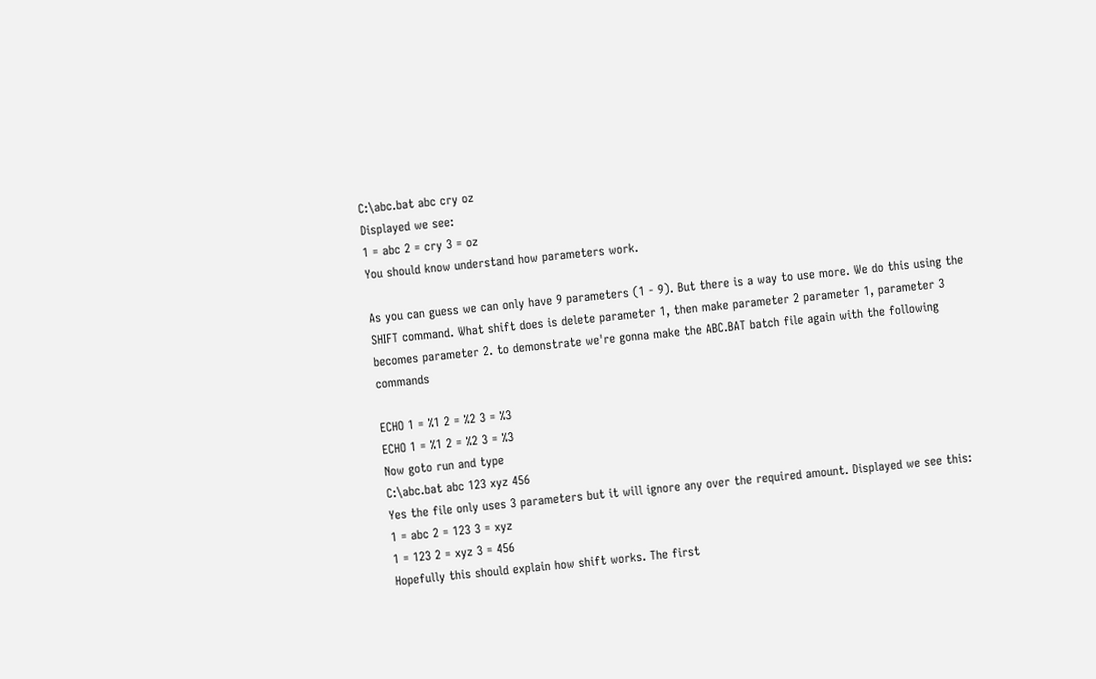C:\abc.bat abc cry oz
Displayed we see:
1 = abc 2 = cry 3 = oz
You should know understand how parameters work.

As you can guess we can only have 9 parameters (1 - 9). But there is a way to use more. We do this using the SHIFT command. What shift does is delete parameter 1, then make parameter 2 parameter 1, parameter 3 becomes parameter 2. to demonstrate we're gonna make the ABC.BAT batch file again with the following commands

ECHO 1 = %1 2 = %2 3 = %3
ECHO 1 = %1 2 = %2 3 = %3
Now goto run and type
C:\abc.bat abc 123 xyz 456
Yes the file only uses 3 parameters but it will ignore any over the required amount. Displayed we see this:
1 = abc 2 = 123 3 = xyz
1 = 123 2 = xyz 3 = 456
Hopefully this should explain how shift works. The first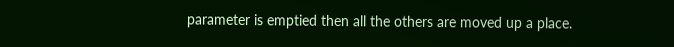parameter is emptied then all the others are moved up a place.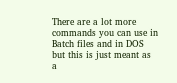There are a lot more commands you can use in Batch files and in DOS but this is just meant as a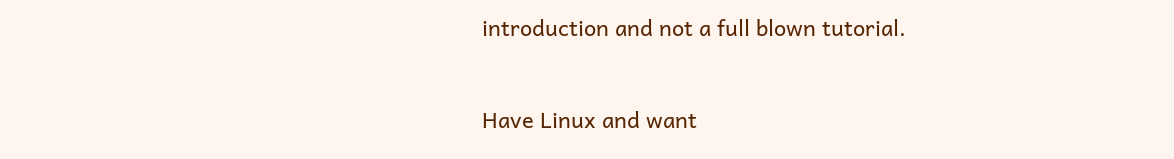introduction and not a full blown tutorial.


Have Linux and want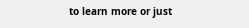to learn more or just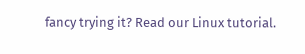fancy trying it? Read our Linux tutorial.